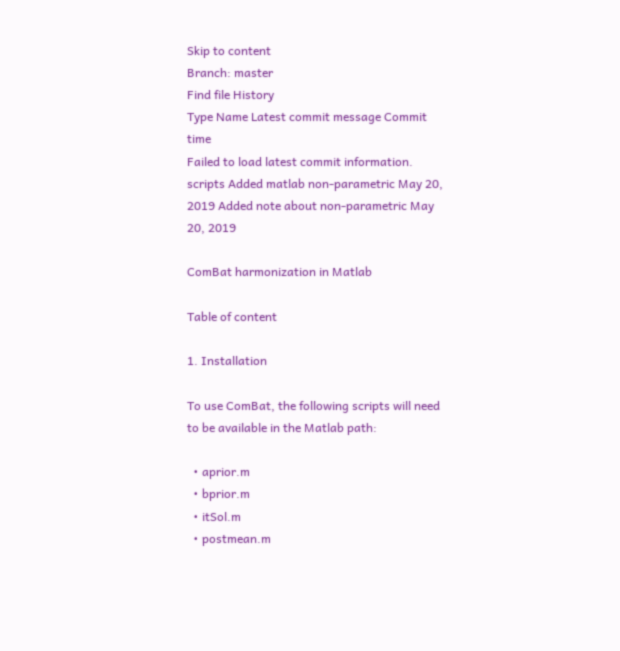Skip to content
Branch: master
Find file History
Type Name Latest commit message Commit time
Failed to load latest commit information.
scripts Added matlab non-parametric May 20, 2019 Added note about non-parametric May 20, 2019

ComBat harmonization in Matlab

Table of content

1. Installation

To use ComBat, the following scripts will need to be available in the Matlab path:

  • aprior.m
  • bprior.m
  • itSol.m
  • postmean.m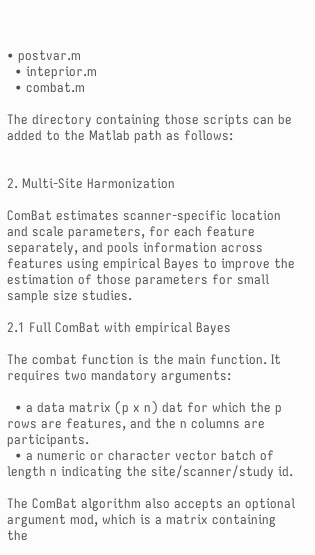• postvar.m
  • inteprior.m
  • combat.m

The directory containing those scripts can be added to the Matlab path as follows:


2. Multi-Site Harmonization

ComBat estimates scanner-specific location and scale parameters, for each feature separately, and pools information across features using empirical Bayes to improve the estimation of those parameters for small sample size studies.

2.1 Full ComBat with empirical Bayes

The combat function is the main function. It requires two mandatory arguments:

  • a data matrix (p x n) dat for which the p rows are features, and the n columns are participants.
  • a numeric or character vector batch of length n indicating the site/scanner/study id.

The ComBat algorithm also accepts an optional argument mod, which is a matrix containing the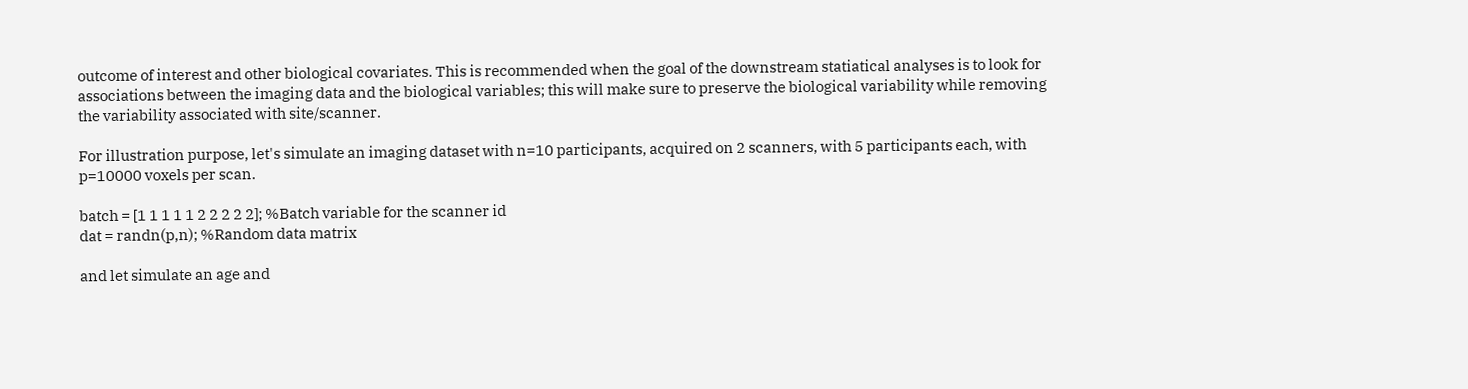outcome of interest and other biological covariates. This is recommended when the goal of the downstream statiatical analyses is to look for associations between the imaging data and the biological variables; this will make sure to preserve the biological variability while removing the variability associated with site/scanner.

For illustration purpose, let's simulate an imaging dataset with n=10 participants, acquired on 2 scanners, with 5 participants each, with p=10000 voxels per scan.

batch = [1 1 1 1 1 2 2 2 2 2]; %Batch variable for the scanner id
dat = randn(p,n); %Random data matrix

and let simulate an age and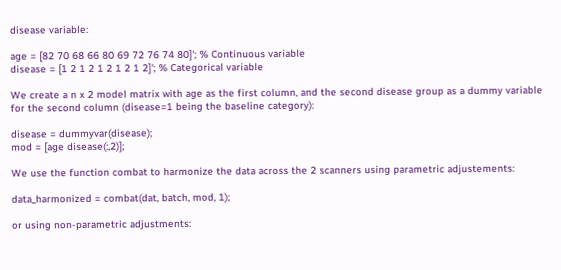disease variable:

age = [82 70 68 66 80 69 72 76 74 80]'; % Continuous variable
disease = [1 2 1 2 1 2 1 2 1 2]'; % Categorical variable

We create a n x 2 model matrix with age as the first column, and the second disease group as a dummy variable for the second column (disease=1 being the baseline category):

disease = dummyvar(disease);
mod = [age disease(:,2)];

We use the function combat to harmonize the data across the 2 scanners using parametric adjustements:

data_harmonized = combat(dat, batch, mod, 1);

or using non-parametric adjustments: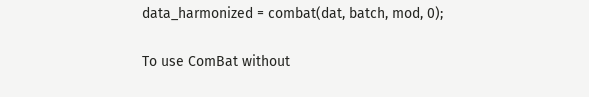data_harmonized = combat(dat, batch, mod, 0);

To use ComBat without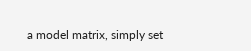a model matrix, simply set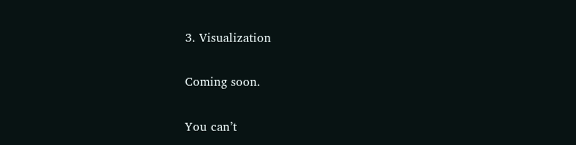3. Visualization

Coming soon.

You can’t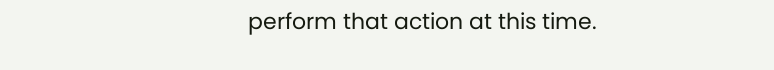perform that action at this time.